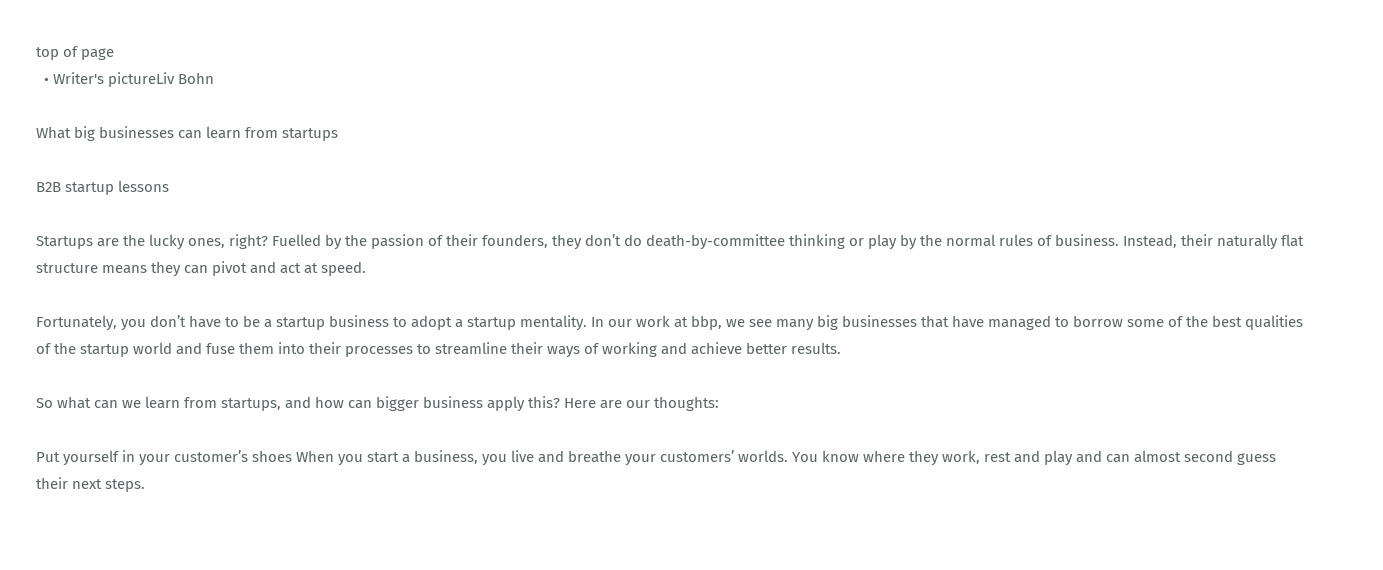top of page
  • Writer's pictureLiv Bohn

What big businesses can learn from startups

B2B startup lessons

Startups are the lucky ones, right? Fuelled by the passion of their founders, they don’t do death-by-committee thinking or play by the normal rules of business. Instead, their naturally flat structure means they can pivot and act at speed.

Fortunately, you don’t have to be a startup business to adopt a startup mentality. In our work at bbp, we see many big businesses that have managed to borrow some of the best qualities of the startup world and fuse them into their processes to streamline their ways of working and achieve better results.

So what can we learn from startups, and how can bigger business apply this? Here are our thoughts:

Put yourself in your customer’s shoes When you start a business, you live and breathe your customers’ worlds. You know where they work, rest and play and can almost second guess their next steps.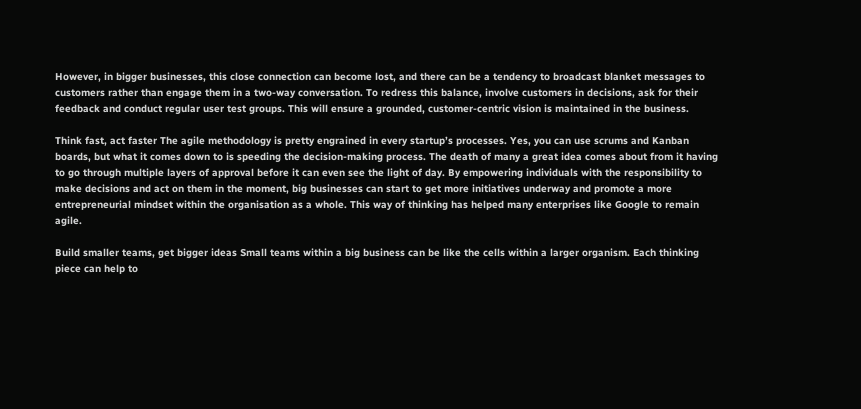However, in bigger businesses, this close connection can become lost, and there can be a tendency to broadcast blanket messages to customers rather than engage them in a two-way conversation. To redress this balance, involve customers in decisions, ask for their feedback and conduct regular user test groups. This will ensure a grounded, customer-centric vision is maintained in the business.

Think fast, act faster The agile methodology is pretty engrained in every startup’s processes. Yes, you can use scrums and Kanban boards, but what it comes down to is speeding the decision-making process. The death of many a great idea comes about from it having to go through multiple layers of approval before it can even see the light of day. By empowering individuals with the responsibility to make decisions and act on them in the moment, big businesses can start to get more initiatives underway and promote a more entrepreneurial mindset within the organisation as a whole. This way of thinking has helped many enterprises like Google to remain agile.

Build smaller teams, get bigger ideas Small teams within a big business can be like the cells within a larger organism. Each thinking piece can help to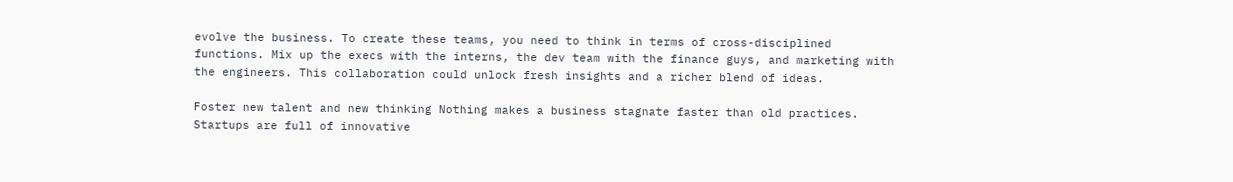evolve the business. To create these teams, you need to think in terms of cross-disciplined functions. Mix up the execs with the interns, the dev team with the finance guys, and marketing with the engineers. This collaboration could unlock fresh insights and a richer blend of ideas.

Foster new talent and new thinking Nothing makes a business stagnate faster than old practices. Startups are full of innovative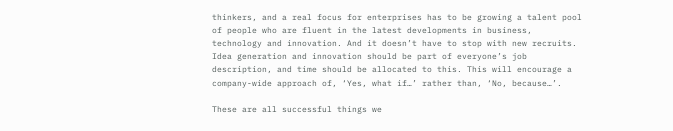thinkers, and a real focus for enterprises has to be growing a talent pool of people who are fluent in the latest developments in business, technology and innovation. And it doesn’t have to stop with new recruits. Idea generation and innovation should be part of everyone’s job description, and time should be allocated to this. This will encourage a company-wide approach of, ‘Yes, what if…’ rather than, ‘No, because…’.

These are all successful things we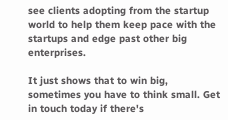see clients adopting from the startup world to help them keep pace with the startups and edge past other big enterprises.

It just shows that to win big, sometimes you have to think small. Get in touch today if there's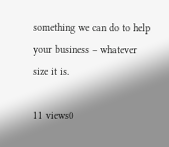something we can do to help your business – whatever size it is.

11 views0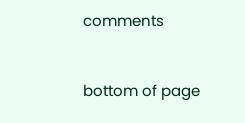comments


bottom of page